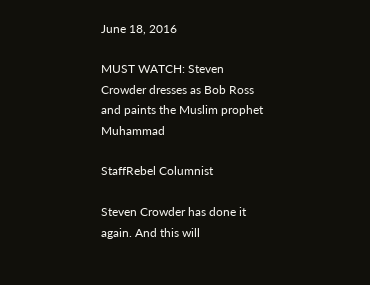June 18, 2016

MUST WATCH: Steven Crowder dresses as Bob Ross and paints the Muslim prophet Muhammad

StaffRebel Columnist

Steven Crowder has done it again. And this will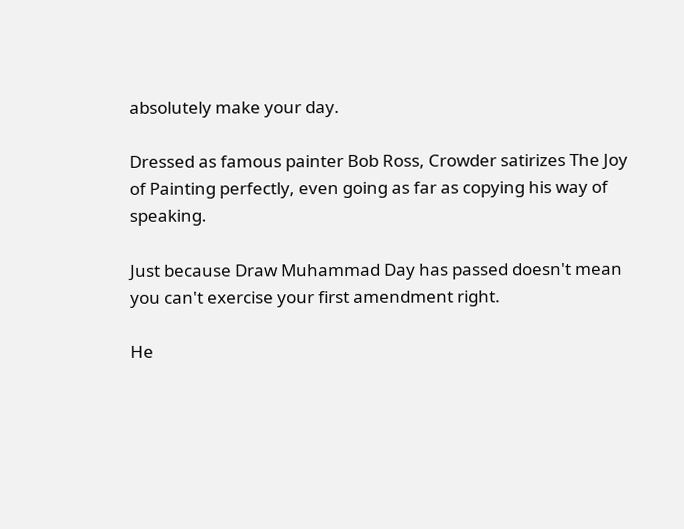absolutely make your day.

Dressed as famous painter Bob Ross, Crowder satirizes The Joy of Painting perfectly, even going as far as copying his way of speaking.

Just because Draw Muhammad Day has passed doesn't mean you can't exercise your first amendment right.

He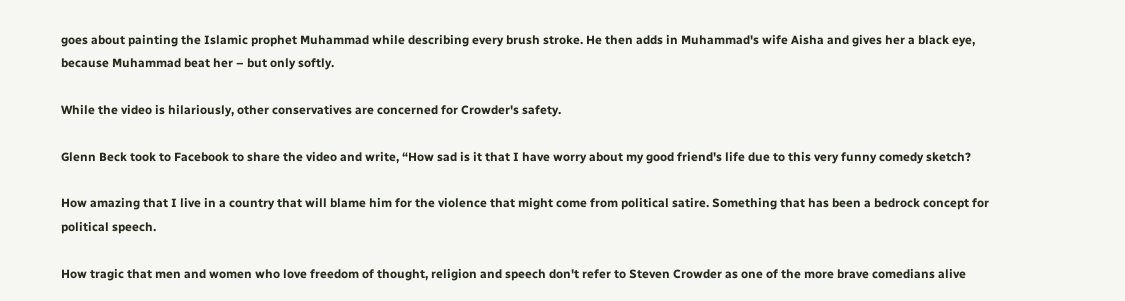goes about painting the Islamic prophet Muhammad while describing every brush stroke. He then adds in Muhammad's wife Aisha and gives her a black eye, because Muhammad beat her – but only softly.

While the video is hilariously, other conservatives are concerned for Crowder's safety.

Glenn Beck took to Facebook to share the video and write, “How sad is it that I have worry about my good friend's life due to this very funny comedy sketch?

How amazing that I live in a country that will blame him for the violence that might come from political satire. Something that has been a bedrock concept for political speech.

How tragic that men and women who love freedom of thought, religion and speech don't refer to Steven Crowder as one of the more brave comedians alive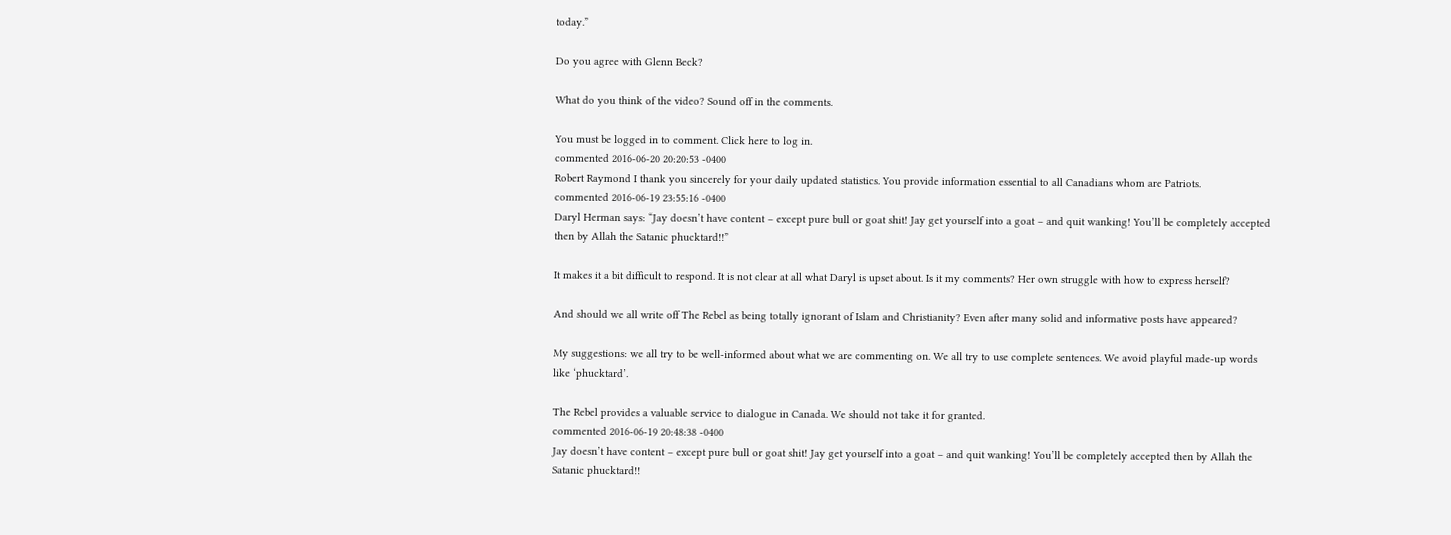today.”

Do you agree with Glenn Beck?

What do you think of the video? Sound off in the comments.

You must be logged in to comment. Click here to log in.
commented 2016-06-20 20:20:53 -0400
Robert Raymond I thank you sincerely for your daily updated statistics. You provide information essential to all Canadians whom are Patriots.
commented 2016-06-19 23:55:16 -0400
Daryl Herman says: “Jay doesn’t have content – except pure bull or goat shit! Jay get yourself into a goat – and quit wanking! You’ll be completely accepted then by Allah the Satanic phucktard!!”

It makes it a bit difficult to respond. It is not clear at all what Daryl is upset about. Is it my comments? Her own struggle with how to express herself?

And should we all write off The Rebel as being totally ignorant of Islam and Christianity? Even after many solid and informative posts have appeared?

My suggestions: we all try to be well-informed about what we are commenting on. We all try to use complete sentences. We avoid playful made-up words like ‘phucktard’.

The Rebel provides a valuable service to dialogue in Canada. We should not take it for granted.
commented 2016-06-19 20:48:38 -0400
Jay doesn’t have content – except pure bull or goat shit! Jay get yourself into a goat – and quit wanking! You’ll be completely accepted then by Allah the Satanic phucktard!!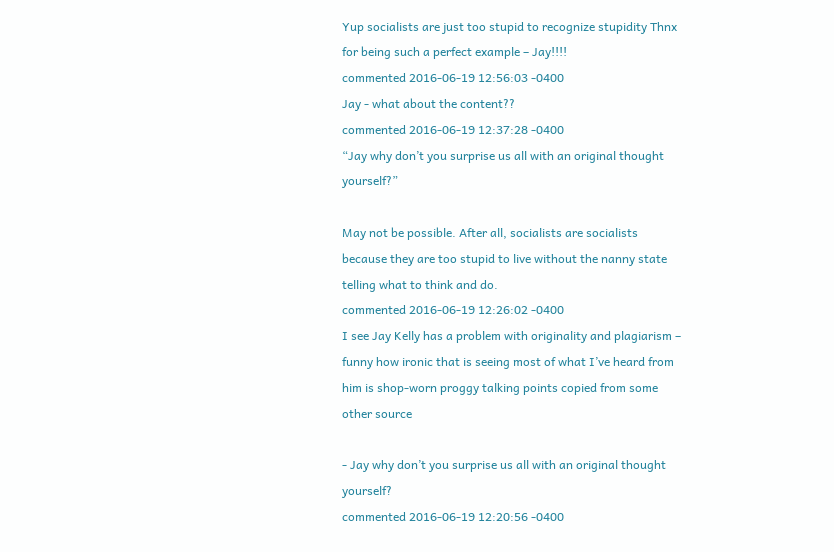Yup socialists are just too stupid to recognize stupidity Thnx for being such a perfect example – Jay!!!!
commented 2016-06-19 12:56:03 -0400
Jay - what about the content??
commented 2016-06-19 12:37:28 -0400
“Jay why don’t you surprise us all with an original thought yourself?”

May not be possible. After all, socialists are socialists because they are too stupid to live without the nanny state telling what to think and do.
commented 2016-06-19 12:26:02 -0400
I see Jay Kelly has a problem with originality and plagiarism – funny how ironic that is seeing most of what I’ve heard from him is shop-worn proggy talking points copied from some other source

- Jay why don’t you surprise us all with an original thought yourself?
commented 2016-06-19 12:20:56 -0400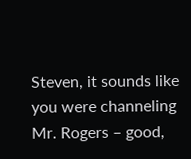Steven, it sounds like you were channeling Mr. Rogers – good,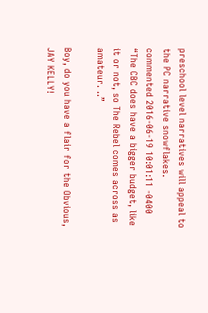preschool level narratives will appeal to the PC narrative snowflakes.
commented 2016-06-19 10:01:11 -0400
“The CBC does have a bigger budget, like it or not, so The Rebel comes across as amateur. ..”

Boy, do you have a flair for the Obvious, JAY KELLY!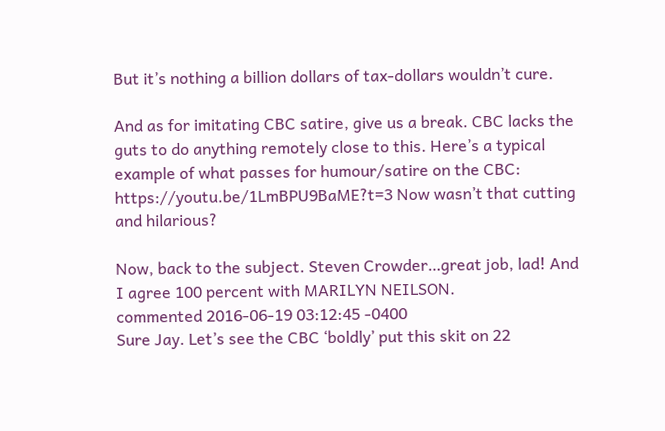But it’s nothing a billion dollars of tax-dollars wouldn’t cure.

And as for imitating CBC satire, give us a break. CBC lacks the guts to do anything remotely close to this. Here’s a typical example of what passes for humour/satire on the CBC: https://youtu.be/1LmBPU9BaME?t=3 Now wasn’t that cutting and hilarious?

Now, back to the subject. Steven Crowder…great job, lad! And I agree 100 percent with MARILYN NEILSON.
commented 2016-06-19 03:12:45 -0400
Sure Jay. Let’s see the CBC ‘boldly’ put this skit on 22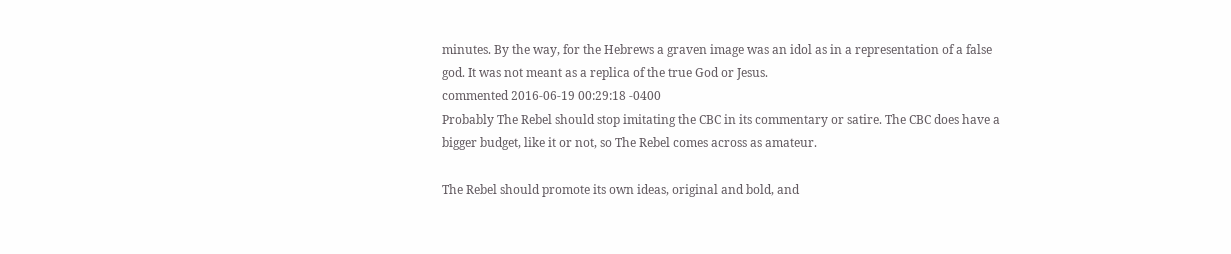minutes. By the way, for the Hebrews a graven image was an idol as in a representation of a false god. It was not meant as a replica of the true God or Jesus.
commented 2016-06-19 00:29:18 -0400
Probably The Rebel should stop imitating the CBC in its commentary or satire. The CBC does have a bigger budget, like it or not, so The Rebel comes across as amateur.

The Rebel should promote its own ideas, original and bold, and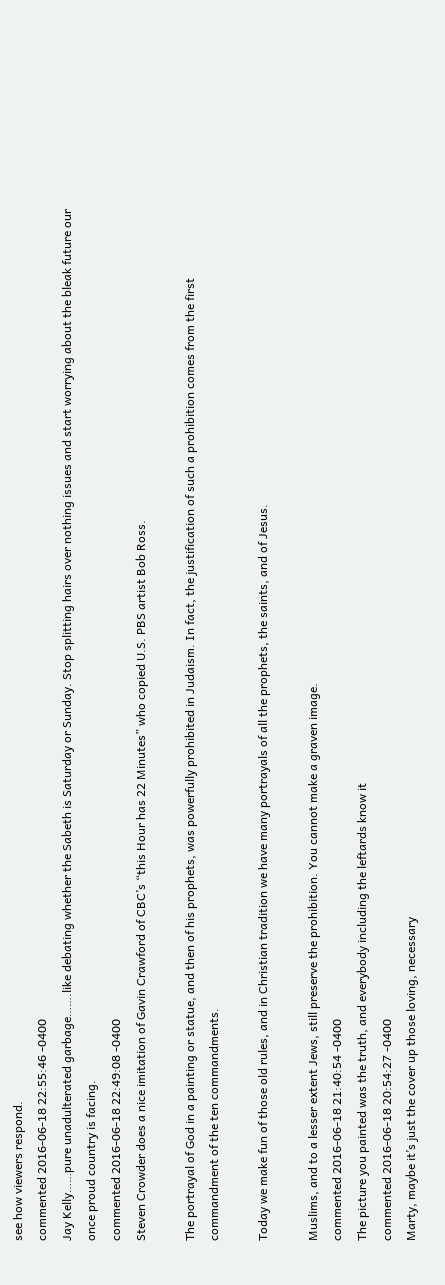see how viewers respond.
commented 2016-06-18 22:55:46 -0400
Jay Kelly……pure unadulterated garbage…….like debating whether the Sabeth is Saturday or Sunday. Stop splitting hairs over nothing issues and start worrying about the bleak future our once proud country is facing.
commented 2016-06-18 22:49:08 -0400
Steven Crowder does a nice imitation of Gavin Crawford of CBC’s “this Hour has 22 Minutes” who copied U.S. PBS artist Bob Ross.

The portrayal of God in a painting or statue, and then of his prophets, was powerfully prohibited in Judaism. In fact, the justification of such a prohibition comes from the first commandment of the ten commandments.

Today we make fun of those old rules, and in Christian tradition we have many portrayals of all the prophets, the saints, and of Jesus.

Muslims, and to a lesser extent Jews, still preserve the prohibition. You cannot make a graven image.
commented 2016-06-18 21:40:54 -0400
The picture you painted was the truth, and everybody including the leftards know it
commented 2016-06-18 20:54:27 -0400
Marty, maybe it’s just the cover up those loving, necessary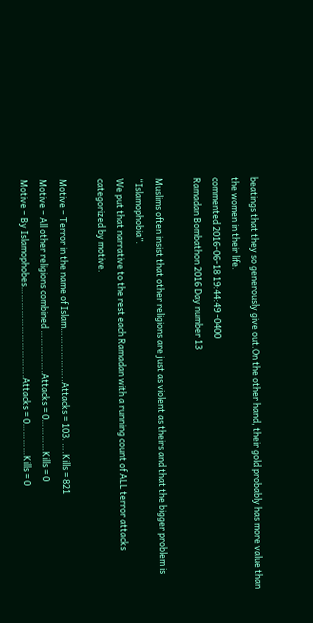beatings that they so generously give out.On the other hand, their gold probably has more value than the women in their life.
commented 2016-06-18 19:44:49 -0400
Ramadan Bombathon 2016 Day number 13

Muslims often insist that other religions are just as violent as theirs and that the bigger problem is “Islamophobia”.
We put that narrative to the rest each Ramadan with a running count of ALL terror attacks categorized by motive.

Motive – Terror in the name of Islam………………..Attacks = 103. ….Kills = 821
Motive – All other religions combined …………….Attacks = 0…………Kills = 0
Motive – By Islamophobes…………………………….Attacks = 0…………Kills = 0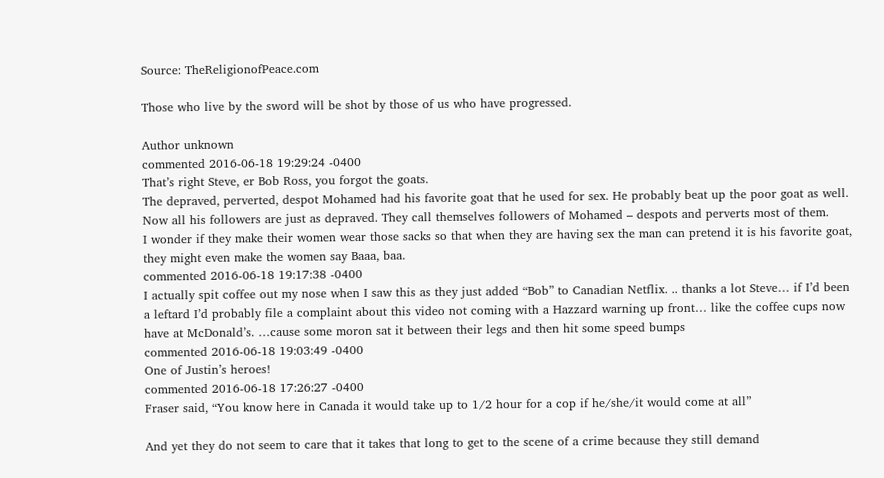Source: TheReligionofPeace.com

Those who live by the sword will be shot by those of us who have progressed.

Author unknown
commented 2016-06-18 19:29:24 -0400
That’s right Steve, er Bob Ross, you forgot the goats.
The depraved, perverted, despot Mohamed had his favorite goat that he used for sex. He probably beat up the poor goat as well.
Now all his followers are just as depraved. They call themselves followers of Mohamed – despots and perverts most of them.
I wonder if they make their women wear those sacks so that when they are having sex the man can pretend it is his favorite goat, they might even make the women say Baaa, baa.
commented 2016-06-18 19:17:38 -0400
I actually spit coffee out my nose when I saw this as they just added “Bob” to Canadian Netflix. .. thanks a lot Steve… if I’d been a leftard I’d probably file a complaint about this video not coming with a Hazzard warning up front… like the coffee cups now have at McDonald’s. …cause some moron sat it between their legs and then hit some speed bumps
commented 2016-06-18 19:03:49 -0400
One of Justin’s heroes!
commented 2016-06-18 17:26:27 -0400
Fraser said, “You know here in Canada it would take up to 1/2 hour for a cop if he/she/it would come at all”

And yet they do not seem to care that it takes that long to get to the scene of a crime because they still demand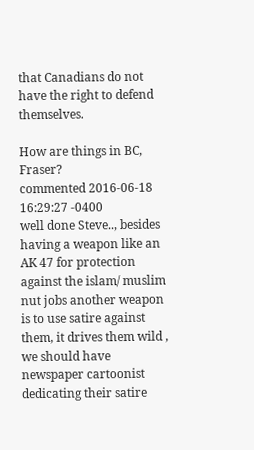that Canadians do not have the right to defend themselves.

How are things in BC, Fraser?
commented 2016-06-18 16:29:27 -0400
well done Steve.., besides having a weapon like an AK 47 for protection against the islam/ muslim nut jobs another weapon is to use satire against them, it drives them wild , we should have newspaper cartoonist dedicating their satire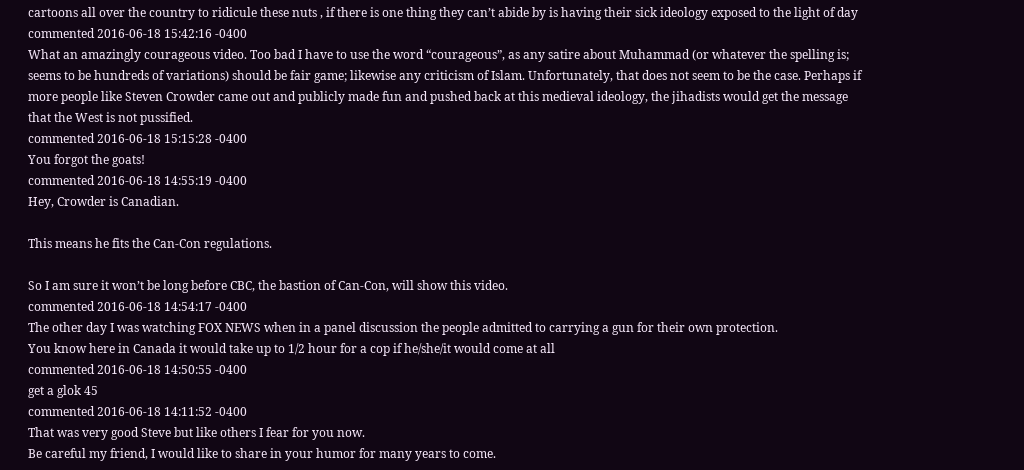cartoons all over the country to ridicule these nuts , if there is one thing they can’t abide by is having their sick ideology exposed to the light of day
commented 2016-06-18 15:42:16 -0400
What an amazingly courageous video. Too bad I have to use the word “courageous”, as any satire about Muhammad (or whatever the spelling is; seems to be hundreds of variations) should be fair game; likewise any criticism of Islam. Unfortunately, that does not seem to be the case. Perhaps if more people like Steven Crowder came out and publicly made fun and pushed back at this medieval ideology, the jihadists would get the message that the West is not pussified.
commented 2016-06-18 15:15:28 -0400
You forgot the goats!
commented 2016-06-18 14:55:19 -0400
Hey, Crowder is Canadian.

This means he fits the Can-Con regulations.

So I am sure it won’t be long before CBC, the bastion of Can-Con, will show this video.
commented 2016-06-18 14:54:17 -0400
The other day I was watching FOX NEWS when in a panel discussion the people admitted to carrying a gun for their own protection.
You know here in Canada it would take up to 1/2 hour for a cop if he/she/it would come at all
commented 2016-06-18 14:50:55 -0400
get a glok 45
commented 2016-06-18 14:11:52 -0400
That was very good Steve but like others I fear for you now.
Be careful my friend, I would like to share in your humor for many years to come.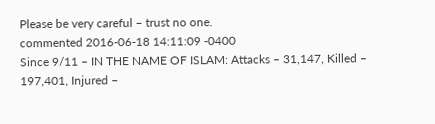Please be very careful – trust no one.
commented 2016-06-18 14:11:09 -0400
Since 9/11 – IN THE NAME OF ISLAM: Attacks – 31,147, Killed – 197,401, Injured –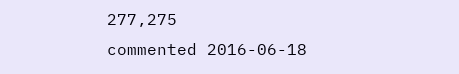277,275
commented 2016-06-18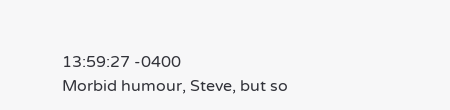13:59:27 -0400
Morbid humour, Steve, but so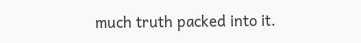much truth packed into it.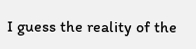I guess the reality of the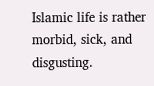Islamic life is rather morbid, sick, and disgusting.